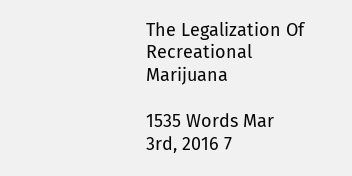The Legalization Of Recreational Marijuana

1535 Words Mar 3rd, 2016 7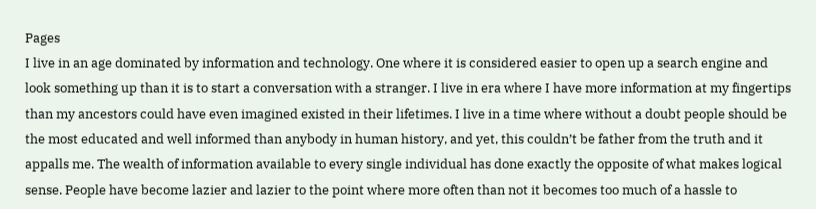Pages
I live in an age dominated by information and technology. One where it is considered easier to open up a search engine and look something up than it is to start a conversation with a stranger. I live in era where I have more information at my fingertips than my ancestors could have even imagined existed in their lifetimes. I live in a time where without a doubt people should be the most educated and well informed than anybody in human history, and yet, this couldn’t be father from the truth and it appalls me. The wealth of information available to every single individual has done exactly the opposite of what makes logical sense. People have become lazier and lazier to the point where more often than not it becomes too much of a hassle to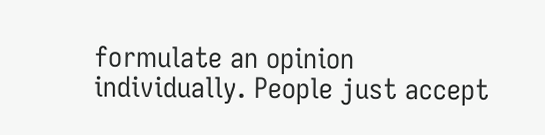formulate an opinion individually. People just accept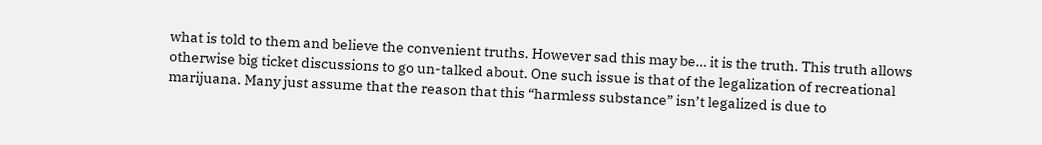what is told to them and believe the convenient truths. However sad this may be… it is the truth. This truth allows otherwise big ticket discussions to go un-talked about. One such issue is that of the legalization of recreational marijuana. Many just assume that the reason that this “harmless substance” isn’t legalized is due to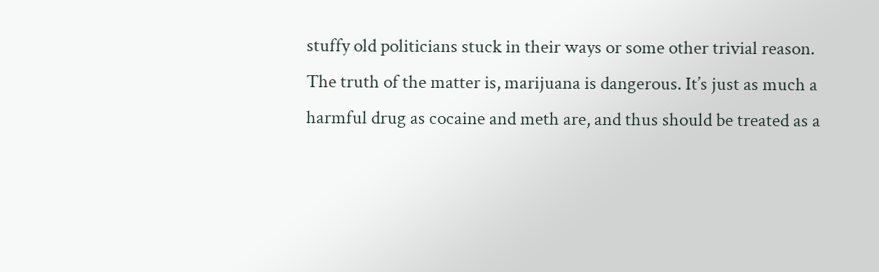stuffy old politicians stuck in their ways or some other trivial reason. The truth of the matter is, marijuana is dangerous. It’s just as much a harmful drug as cocaine and meth are, and thus should be treated as a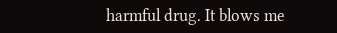harmful drug. It blows me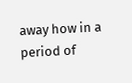away how in a period of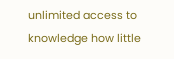unlimited access to knowledge how little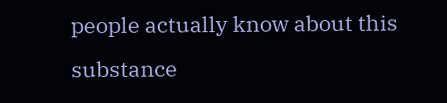people actually know about this substance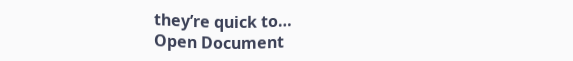they’re quick to…
Open Document